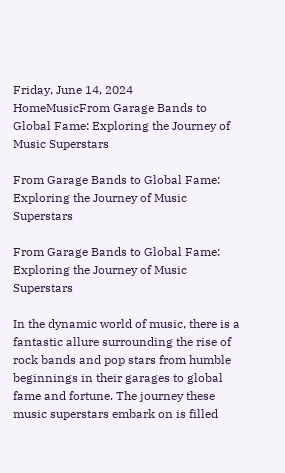Friday, June 14, 2024
HomeMusicFrom Garage Bands to Global Fame: Exploring the Journey of Music Superstars

From Garage Bands to Global Fame: Exploring the Journey of Music Superstars

From Garage Bands to Global Fame: Exploring the Journey of Music Superstars

In the dynamic world of music, there is a fantastic allure surrounding the rise of rock bands and pop stars from humble beginnings in their garages to global fame and fortune. The journey these music superstars embark on is filled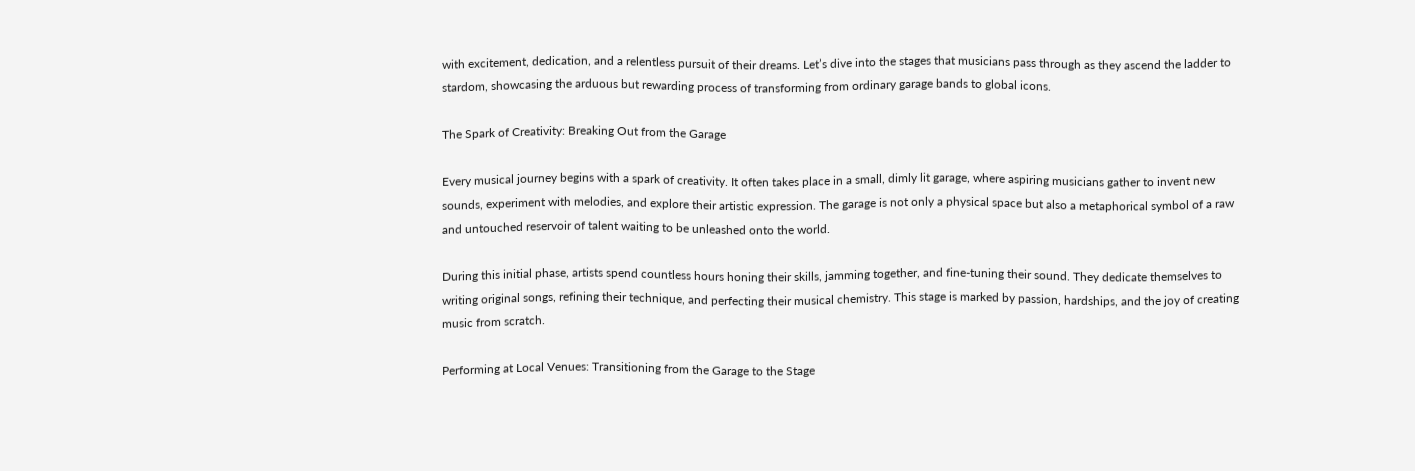with excitement, dedication, and a relentless pursuit of their dreams. Let’s dive into the stages that musicians pass through as they ascend the ladder to stardom, showcasing the arduous but rewarding process of transforming from ordinary garage bands to global icons.

The Spark of Creativity: Breaking Out from the Garage

Every musical journey begins with a spark of creativity. It often takes place in a small, dimly lit garage, where aspiring musicians gather to invent new sounds, experiment with melodies, and explore their artistic expression. The garage is not only a physical space but also a metaphorical symbol of a raw and untouched reservoir of talent waiting to be unleashed onto the world.

During this initial phase, artists spend countless hours honing their skills, jamming together, and fine-tuning their sound. They dedicate themselves to writing original songs, refining their technique, and perfecting their musical chemistry. This stage is marked by passion, hardships, and the joy of creating music from scratch.

Performing at Local Venues: Transitioning from the Garage to the Stage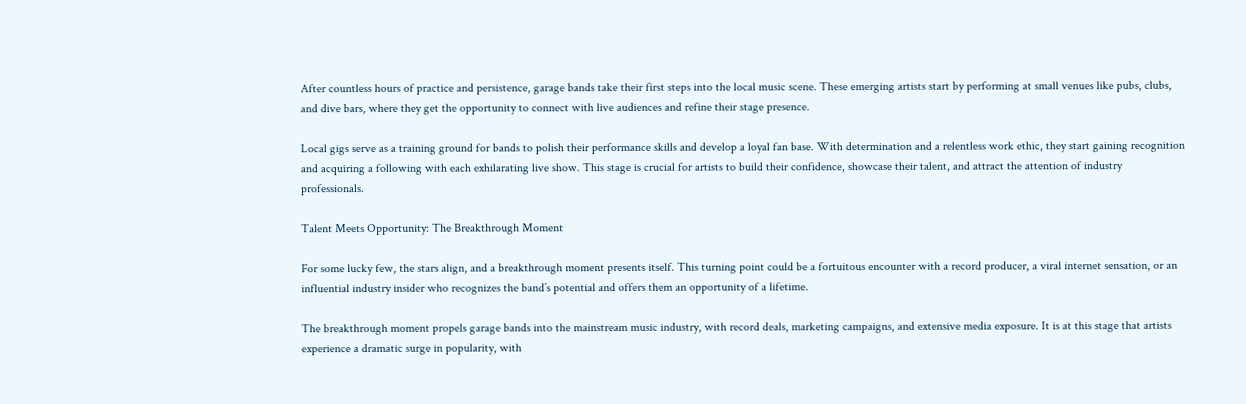After countless hours of practice and persistence, garage bands take their first steps into the local music scene. These emerging artists start by performing at small venues like pubs, clubs, and dive bars, where they get the opportunity to connect with live audiences and refine their stage presence.

Local gigs serve as a training ground for bands to polish their performance skills and develop a loyal fan base. With determination and a relentless work ethic, they start gaining recognition and acquiring a following with each exhilarating live show. This stage is crucial for artists to build their confidence, showcase their talent, and attract the attention of industry professionals.

Talent Meets Opportunity: The Breakthrough Moment

For some lucky few, the stars align, and a breakthrough moment presents itself. This turning point could be a fortuitous encounter with a record producer, a viral internet sensation, or an influential industry insider who recognizes the band’s potential and offers them an opportunity of a lifetime.

The breakthrough moment propels garage bands into the mainstream music industry, with record deals, marketing campaigns, and extensive media exposure. It is at this stage that artists experience a dramatic surge in popularity, with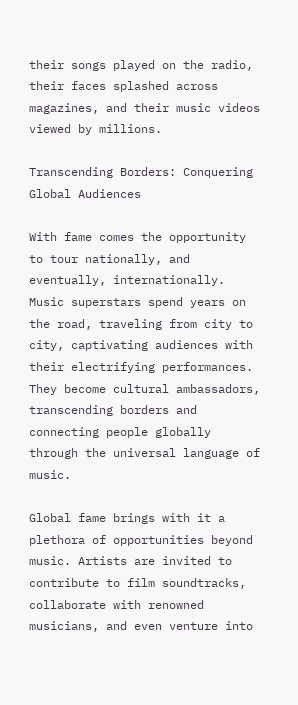their songs played on the radio, their faces splashed across magazines, and their music videos viewed by millions.

Transcending Borders: Conquering Global Audiences

With fame comes the opportunity to tour nationally, and eventually, internationally. Music superstars spend years on the road, traveling from city to city, captivating audiences with their electrifying performances. They become cultural ambassadors, transcending borders and connecting people globally through the universal language of music.

Global fame brings with it a plethora of opportunities beyond music. Artists are invited to contribute to film soundtracks, collaborate with renowned musicians, and even venture into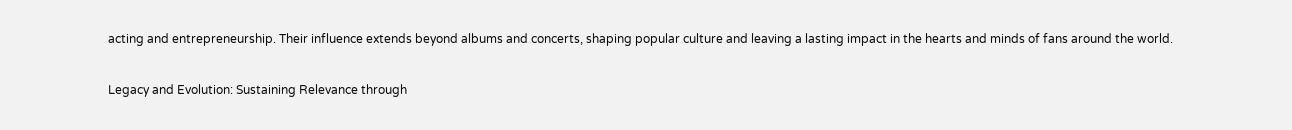acting and entrepreneurship. Their influence extends beyond albums and concerts, shaping popular culture and leaving a lasting impact in the hearts and minds of fans around the world.

Legacy and Evolution: Sustaining Relevance through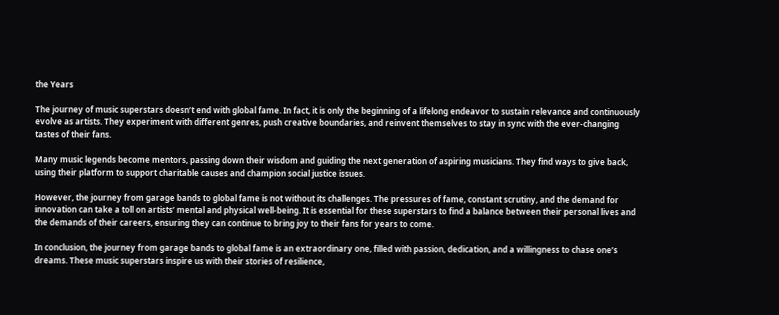the Years

The journey of music superstars doesn’t end with global fame. In fact, it is only the beginning of a lifelong endeavor to sustain relevance and continuously evolve as artists. They experiment with different genres, push creative boundaries, and reinvent themselves to stay in sync with the ever-changing tastes of their fans.

Many music legends become mentors, passing down their wisdom and guiding the next generation of aspiring musicians. They find ways to give back, using their platform to support charitable causes and champion social justice issues.

However, the journey from garage bands to global fame is not without its challenges. The pressures of fame, constant scrutiny, and the demand for innovation can take a toll on artists’ mental and physical well-being. It is essential for these superstars to find a balance between their personal lives and the demands of their careers, ensuring they can continue to bring joy to their fans for years to come.

In conclusion, the journey from garage bands to global fame is an extraordinary one, filled with passion, dedication, and a willingness to chase one’s dreams. These music superstars inspire us with their stories of resilience,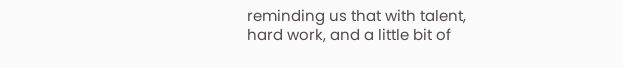reminding us that with talent, hard work, and a little bit of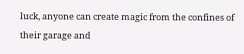luck, anyone can create magic from the confines of their garage and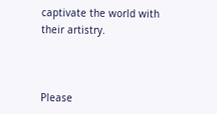captivate the world with their artistry.



Please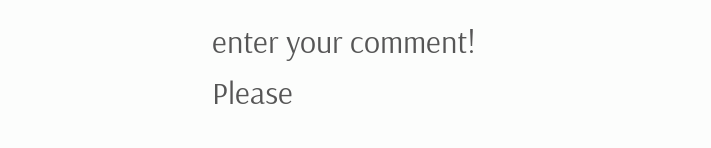enter your comment!
Please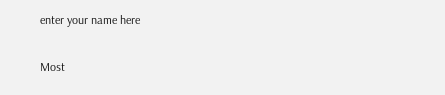enter your name here

Most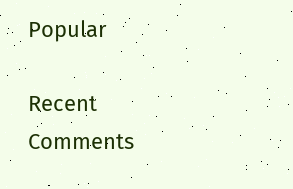Popular

Recent Comments